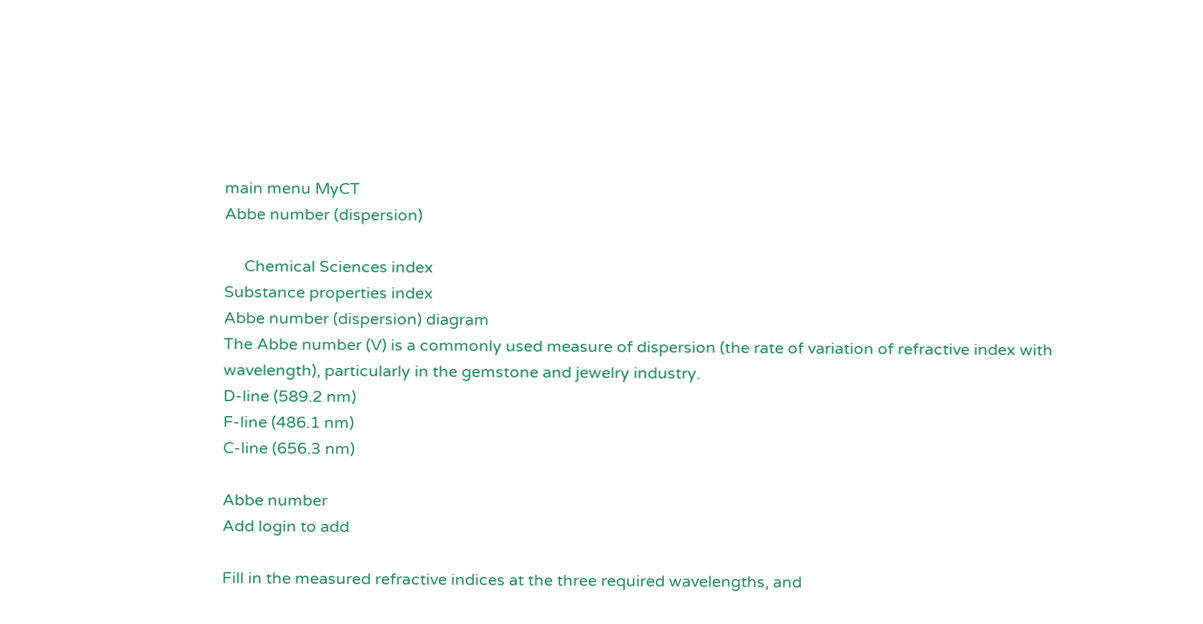main menu MyCT
Abbe number (dispersion)

     Chemical Sciences index
Substance properties index
Abbe number (dispersion) diagram
The Abbe number (V) is a commonly used measure of dispersion (the rate of variation of refractive index with wavelength), particularly in the gemstone and jewelry industry.
D-line (589.2 nm)
F-line (486.1 nm)
C-line (656.3 nm)

Abbe number
Add login to add

Fill in the measured refractive indices at the three required wavelengths, and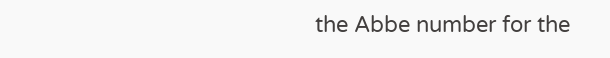the Abbe number for the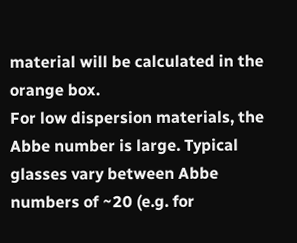material will be calculated in the orange box.
For low dispersion materials, the Abbe number is large. Typical glasses vary between Abbe numbers of ~20 (e.g. for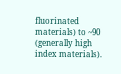fluorinated materials) to ~90 (generally high index materials).